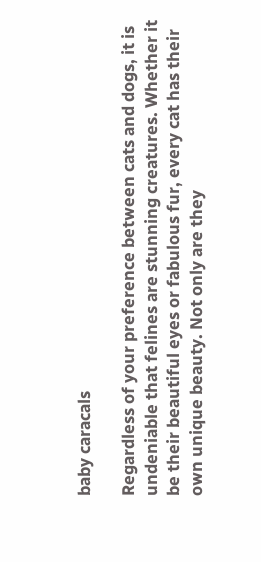baby caracals

Regardless of your preference between cats and dogs, it is undeniable that felines are stunning creatures. Whether it be their beautiful eyes or fabulous fur, every cat has their own unique beauty. Not only are they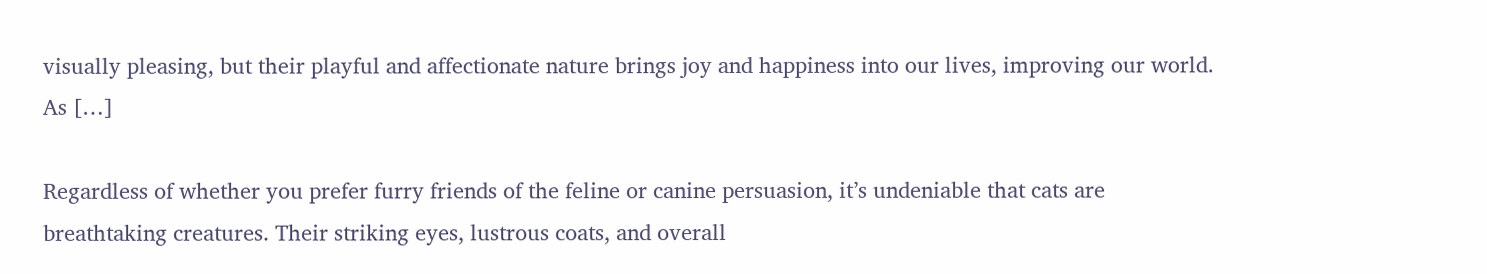visually pleasing, but their playful and affectionate nature brings joy and happiness into our lives, improving our world. As […]

Regardless of whether you prefer furry friends of the feline or canine persuasion, it’s undeniable that cats are breathtaking creatures. Their striking eyes, lustrous coats, and overall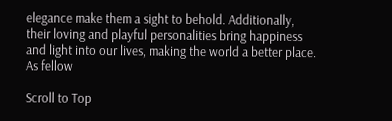elegance make them a sight to behold. Additionally, their loving and playful personalities bring happiness and light into our lives, making the world a better place. As fellow

Scroll to Top